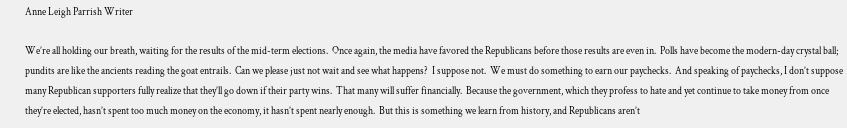Anne Leigh Parrish Writer

We’re all holding our breath, waiting for the results of the mid-term elections.  Once again, the media have favored the Republicans before those results are even in.  Polls have become the modern-day crystal ball; pundits are like the ancients reading the goat entrails.  Can we please just not wait and see what happens?  I suppose not.  We must do something to earn our paychecks.  And speaking of paychecks, I don’t suppose many Republican supporters fully realize that they’ll go down if their party wins.  That many will suffer financially.  Because the government, which they profess to hate and yet continue to take money from once they’re elected, hasn’t spent too much money on the economy, it hasn’t spent nearly enough.  But this is something we learn from history, and Republicans aren’t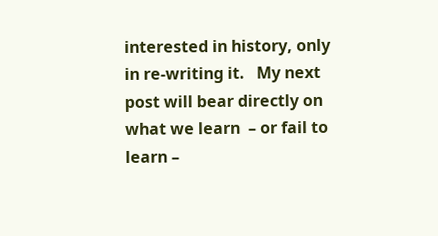interested in history, only in re-writing it.   My next post will bear directly on what we learn  – or fail to learn –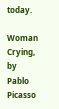today.

Woman Crying, by Pablo Picasso